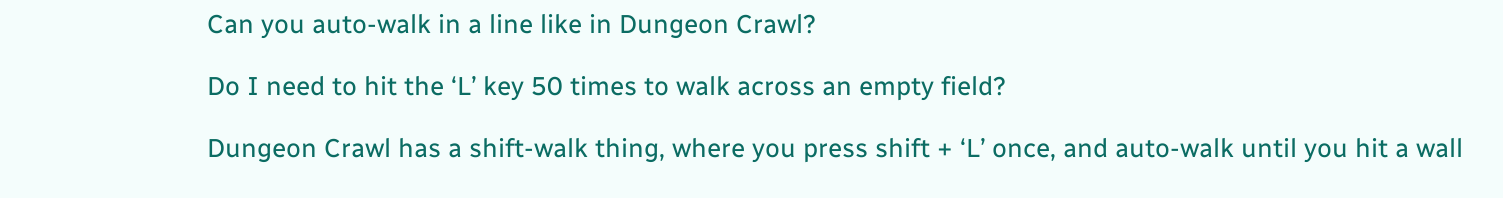Can you auto-walk in a line like in Dungeon Crawl?

Do I need to hit the ‘L’ key 50 times to walk across an empty field?

Dungeon Crawl has a shift-walk thing, where you press shift + ‘L’ once, and auto-walk until you hit a wall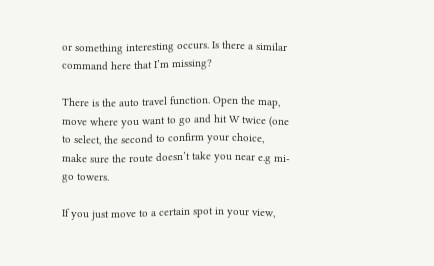or something interesting occurs. Is there a similar command here that I’m missing?

There is the auto travel function. Open the map, move where you want to go and hit W twice (one to select, the second to confirm your choice, make sure the route doesn’t take you near e.g mi-go towers.

If you just move to a certain spot in your view,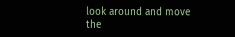look around and move the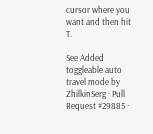cursor where you want and then hit T.

See Added toggleable auto travel mode by ZhilkinSerg · Pull Request #29885 ·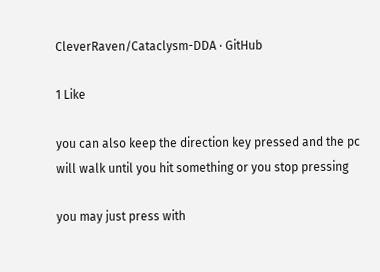CleverRaven/Cataclysm-DDA · GitHub

1 Like

you can also keep the direction key pressed and the pc will walk until you hit something or you stop pressing

you may just press with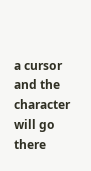a cursor and the character will go there